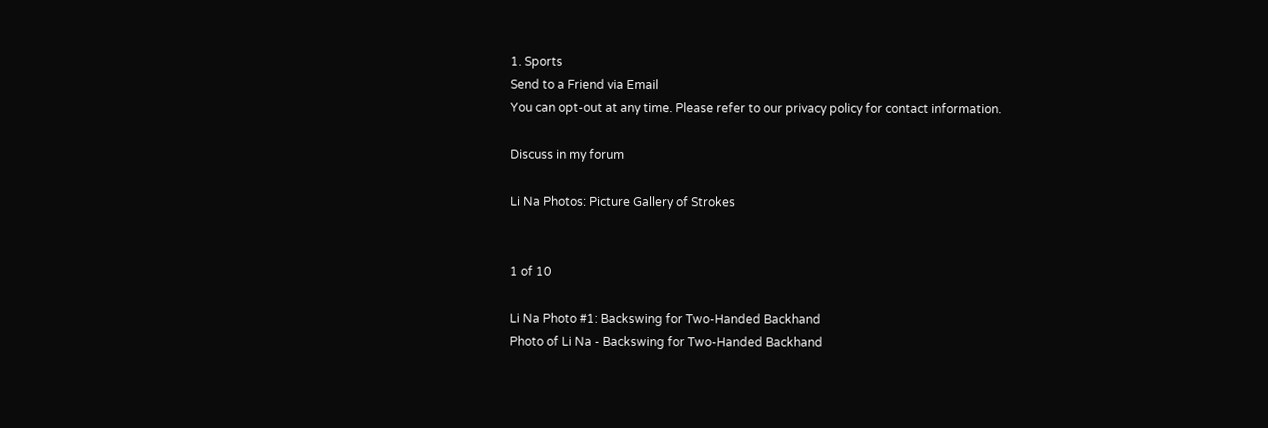1. Sports
Send to a Friend via Email
You can opt-out at any time. Please refer to our privacy policy for contact information.

Discuss in my forum

Li Na Photos: Picture Gallery of Strokes


1 of 10

Li Na Photo #1: Backswing for Two-Handed Backhand
Photo of Li Na - Backswing for Two-Handed Backhand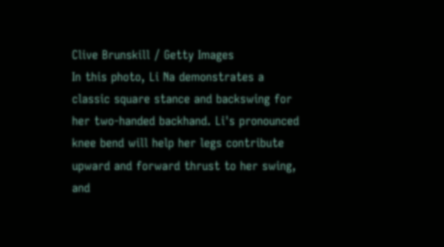Clive Brunskill / Getty Images
In this photo, Li Na demonstrates a classic square stance and backswing for her two-handed backhand. Li's pronounced knee bend will help her legs contribute upward and forward thrust to her swing, and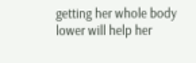getting her whole body lower will help her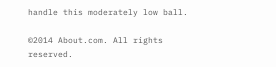handle this moderately low ball.

©2014 About.com. All rights reserved.